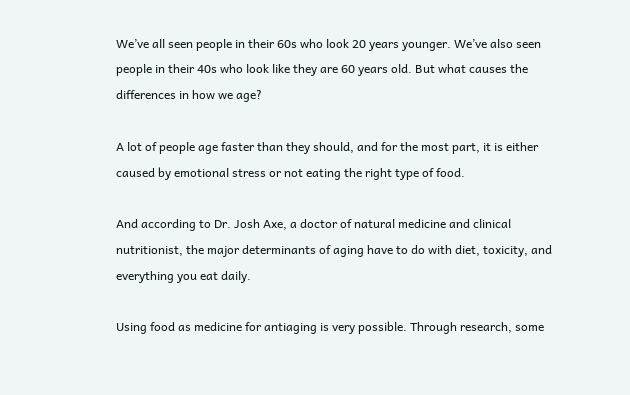We’ve all seen people in their 60s who look 20 years younger. We’ve also seen people in their 40s who look like they are 60 years old. But what causes the differences in how we age?

A lot of people age faster than they should, and for the most part, it is either caused by emotional stress or not eating the right type of food.

And according to Dr. Josh Axe, a doctor of natural medicine and clinical nutritionist, the major determinants of aging have to do with diet, toxicity, and everything you eat daily.

Using food as medicine for antiaging is very possible. Through research, some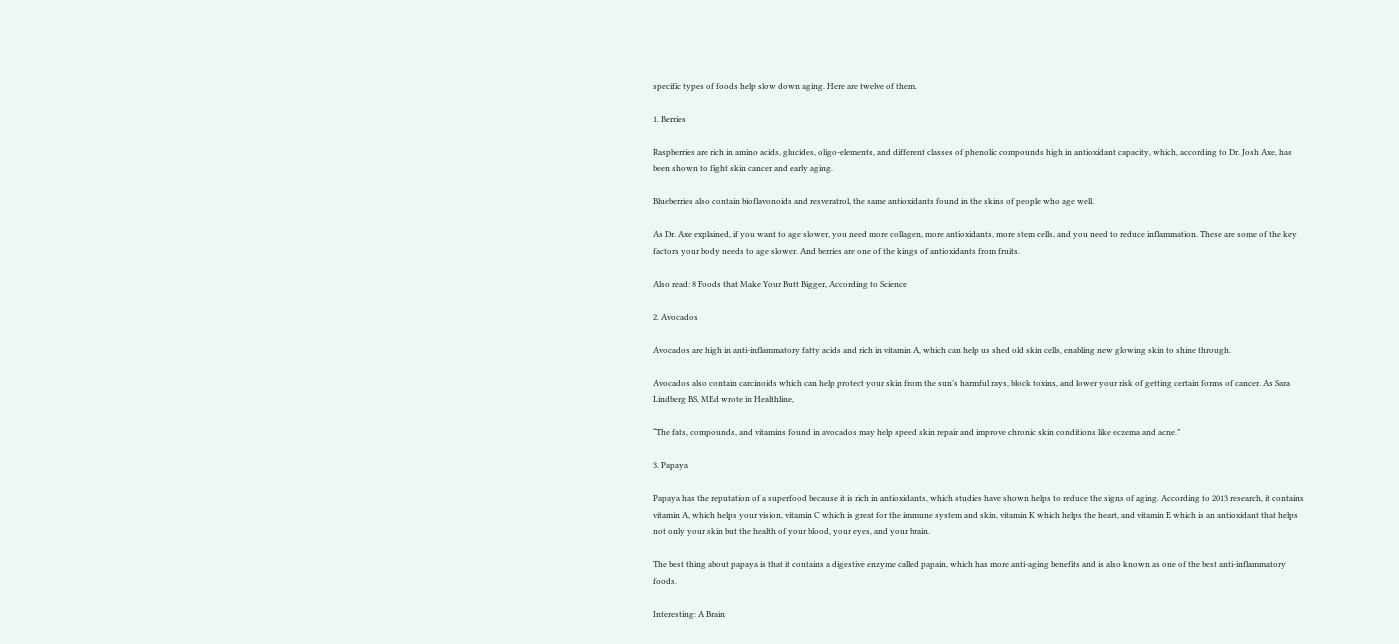specific types of foods help slow down aging. Here are twelve of them.

1. Berries

Raspberries are rich in amino acids, glucides, oligo-elements, and different classes of phenolic compounds high in antioxidant capacity, which, according to Dr. Josh Axe, has been shown to fight skin cancer and early aging.

Blueberries also contain bioflavonoids and resveratrol, the same antioxidants found in the skins of people who age well.

As Dr. Axe explained, if you want to age slower, you need more collagen, more antioxidants, more stem cells, and you need to reduce inflammation. These are some of the key factors your body needs to age slower. And berries are one of the kings of antioxidants from fruits.

Also read: 8 Foods that Make Your Butt Bigger, According to Science

2. Avocados

Avocados are high in anti-inflammatory fatty acids and rich in vitamin A, which can help us shed old skin cells, enabling new glowing skin to shine through.

Avocados also contain carcinoids which can help protect your skin from the sun’s harmful rays, block toxins, and lower your risk of getting certain forms of cancer. As Sara Lindberg BS, MEd wrote in Healthline,

“The fats, compounds, and vitamins found in avocados may help speed skin repair and improve chronic skin conditions like eczema and acne.”

3. Papaya

Papaya has the reputation of a superfood because it is rich in antioxidants, which studies have shown helps to reduce the signs of aging. According to 2013 research, it contains vitamin A, which helps your vision, vitamin C which is great for the immune system and skin, vitamin K which helps the heart, and vitamin E which is an antioxidant that helps not only your skin but the health of your blood, your eyes, and your brain.

The best thing about papaya is that it contains a digestive enzyme called papain, which has more anti-aging benefits and is also known as one of the best anti-inflammatory foods.

Interesting: A Brain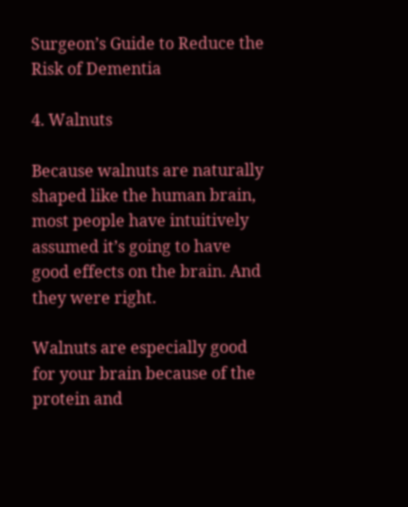Surgeon’s Guide to Reduce the Risk of Dementia

4. Walnuts

Because walnuts are naturally shaped like the human brain, most people have intuitively assumed it’s going to have good effects on the brain. And they were right.

Walnuts are especially good for your brain because of the protein and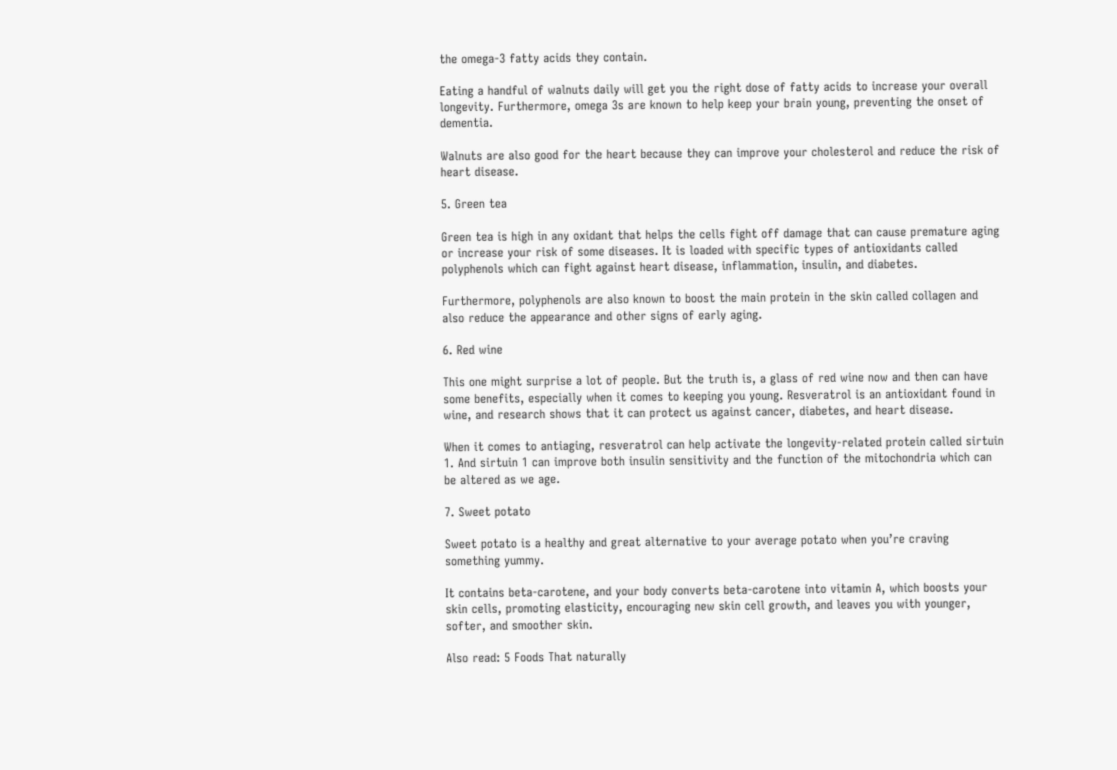the omega-3 fatty acids they contain.

Eating a handful of walnuts daily will get you the right dose of fatty acids to increase your overall longevity. Furthermore, omega 3s are known to help keep your brain young, preventing the onset of dementia.

Walnuts are also good for the heart because they can improve your cholesterol and reduce the risk of heart disease.

5. Green tea

Green tea is high in any oxidant that helps the cells fight off damage that can cause premature aging or increase your risk of some diseases. It is loaded with specific types of antioxidants called polyphenols which can fight against heart disease, inflammation, insulin, and diabetes.

Furthermore, polyphenols are also known to boost the main protein in the skin called collagen and also reduce the appearance and other signs of early aging.

6. Red wine

This one might surprise a lot of people. But the truth is, a glass of red wine now and then can have some benefits, especially when it comes to keeping you young. Resveratrol is an antioxidant found in wine, and research shows that it can protect us against cancer, diabetes, and heart disease.

When it comes to antiaging, resveratrol can help activate the longevity-related protein called sirtuin 1. And sirtuin 1 can improve both insulin sensitivity and the function of the mitochondria which can be altered as we age.

7. Sweet potato

Sweet potato is a healthy and great alternative to your average potato when you’re craving something yummy.

It contains beta-carotene, and your body converts beta-carotene into vitamin A, which boosts your skin cells, promoting elasticity, encouraging new skin cell growth, and leaves you with younger, softer, and smoother skin.

Also read: 5 Foods That naturally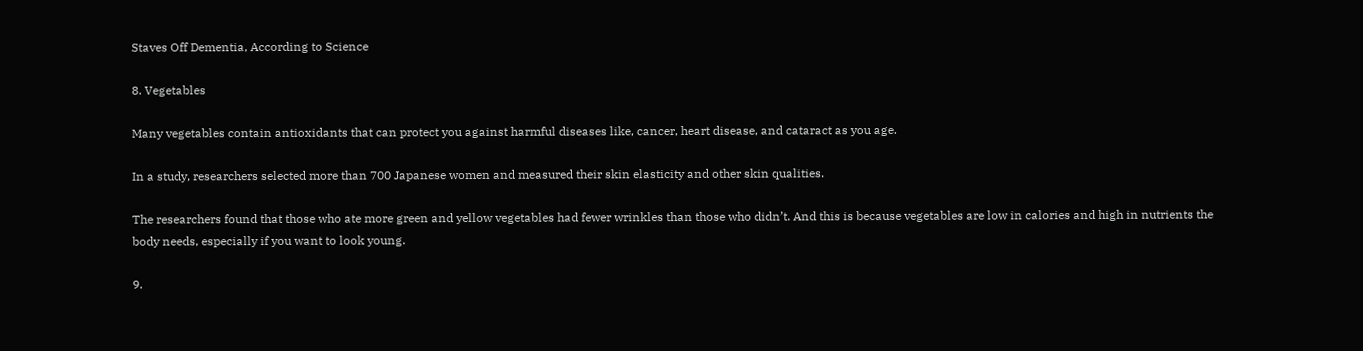Staves Off Dementia, According to Science

8. Vegetables

Many vegetables contain antioxidants that can protect you against harmful diseases like, cancer, heart disease, and cataract as you age.

In a study, researchers selected more than 700 Japanese women and measured their skin elasticity and other skin qualities.

The researchers found that those who ate more green and yellow vegetables had fewer wrinkles than those who didn’t. And this is because vegetables are low in calories and high in nutrients the body needs, especially if you want to look young.

9.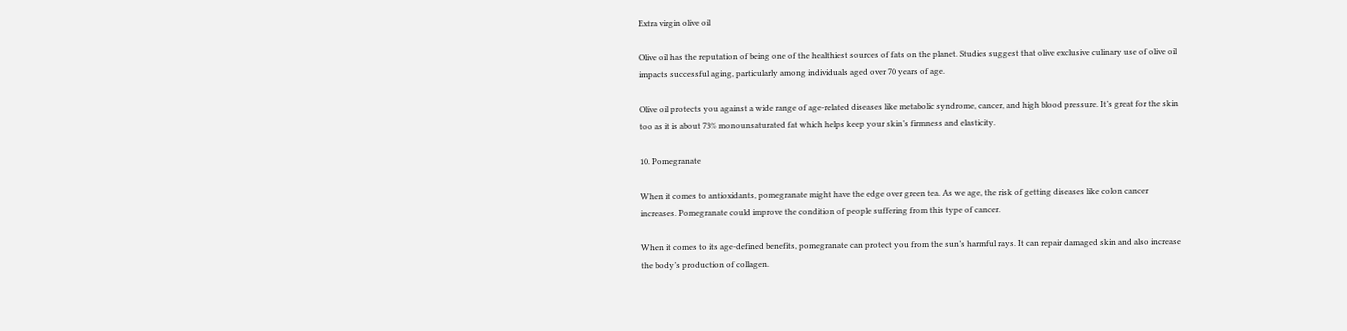Extra virgin olive oil

Olive oil has the reputation of being one of the healthiest sources of fats on the planet. Studies suggest that olive exclusive culinary use of olive oil impacts successful aging, particularly among individuals aged over 70 years of age.

Olive oil protects you against a wide range of age-related diseases like metabolic syndrome, cancer, and high blood pressure. It’s great for the skin too as it is about 73% monounsaturated fat which helps keep your skin’s firmness and elasticity.

10. Pomegranate

When it comes to antioxidants, pomegranate might have the edge over green tea. As we age, the risk of getting diseases like colon cancer increases. Pomegranate could improve the condition of people suffering from this type of cancer.

When it comes to its age-defined benefits, pomegranate can protect you from the sun’s harmful rays. It can repair damaged skin and also increase the body’s production of collagen.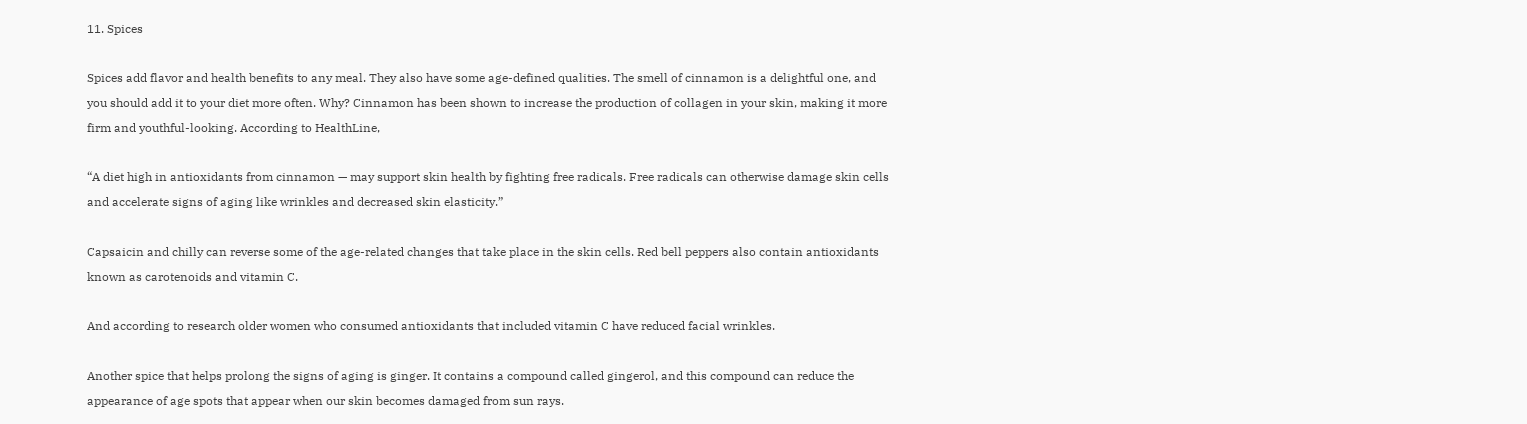11. Spices

Spices add flavor and health benefits to any meal. They also have some age-defined qualities. The smell of cinnamon is a delightful one, and you should add it to your diet more often. Why? Cinnamon has been shown to increase the production of collagen in your skin, making it more firm and youthful-looking. According to HealthLine,

“A diet high in antioxidants from cinnamon — may support skin health by fighting free radicals. Free radicals can otherwise damage skin cells and accelerate signs of aging like wrinkles and decreased skin elasticity.”

Capsaicin and chilly can reverse some of the age-related changes that take place in the skin cells. Red bell peppers also contain antioxidants known as carotenoids and vitamin C.

And according to research older women who consumed antioxidants that included vitamin C have reduced facial wrinkles.

Another spice that helps prolong the signs of aging is ginger. It contains a compound called gingerol, and this compound can reduce the appearance of age spots that appear when our skin becomes damaged from sun rays.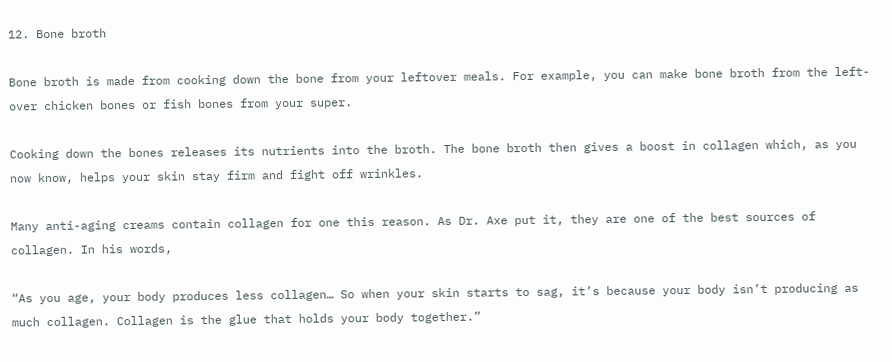12. Bone broth

Bone broth is made from cooking down the bone from your leftover meals. For example, you can make bone broth from the left-over chicken bones or fish bones from your super.

Cooking down the bones releases its nutrients into the broth. The bone broth then gives a boost in collagen which, as you now know, helps your skin stay firm and fight off wrinkles.

Many anti-aging creams contain collagen for one this reason. As Dr. Axe put it, they are one of the best sources of collagen. In his words,

“As you age, your body produces less collagen… So when your skin starts to sag, it’s because your body isn’t producing as much collagen. Collagen is the glue that holds your body together.”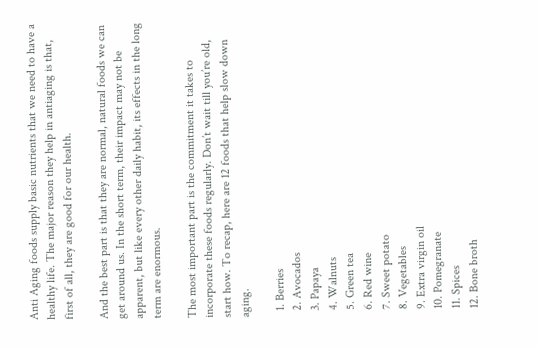Anti Aging foods supply basic nutrients that we need to have a healthy life. The major reason they help in antiaging is that, first of all, they are good for our health.

And the best part is that they are normal, natural foods we can get around us. In the short term, their impact may not be apparent, but like every other daily habit, its effects in the long term are enormous.

The most important part is the commitment it takes to incorporate these foods regularly. Don’t wait till you’re old, start how. To recap, here are 12 foods that help slow down aging.

  1. Berries
  2. Avocados
  3. Papaya
  4. Walnuts
  5. Green tea
  6. Red wine
  7. Sweet potato
  8. Vegetables
  9. Extra virgin oil
  10. Pomegranate
  11. Spices
  12. Bone broth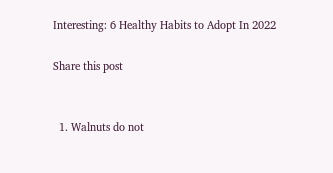Interesting: 6 Healthy Habits to Adopt In 2022

Share this post


  1. Walnuts do not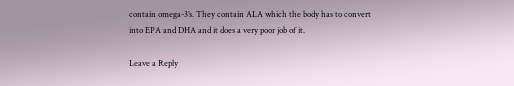contain omega-3’s. They contain ALA which the body has to convert into EPA and DHA and it does a very poor job of it.

Leave a Reply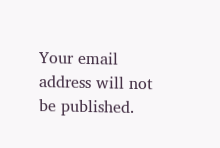Your email address will not be published.